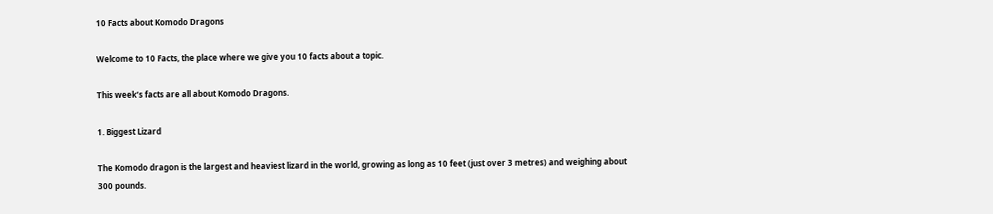10 Facts about Komodo Dragons

Welcome to 10 Facts, the place where we give you 10 facts about a topic.

This week’s facts are all about Komodo Dragons.

1. Biggest Lizard

The Komodo dragon is the largest and heaviest lizard in the world, growing as long as 10 feet (just over 3 metres) and weighing about 300 pounds.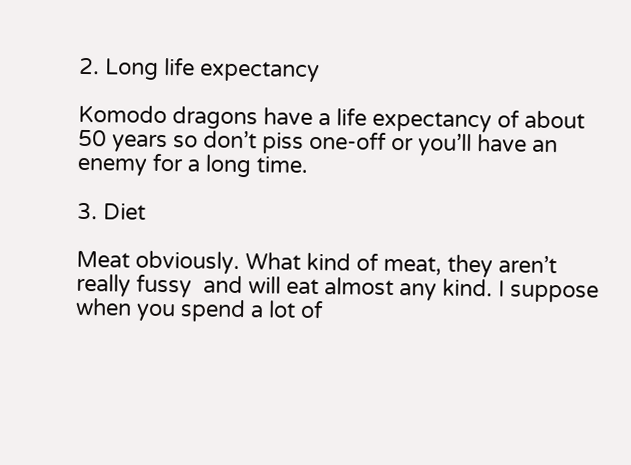2. Long life expectancy

Komodo dragons have a life expectancy of about 50 years so don’t piss one-off or you’ll have an enemy for a long time.

3. Diet

Meat obviously. What kind of meat, they aren’t really fussy  and will eat almost any kind. I suppose when you spend a lot of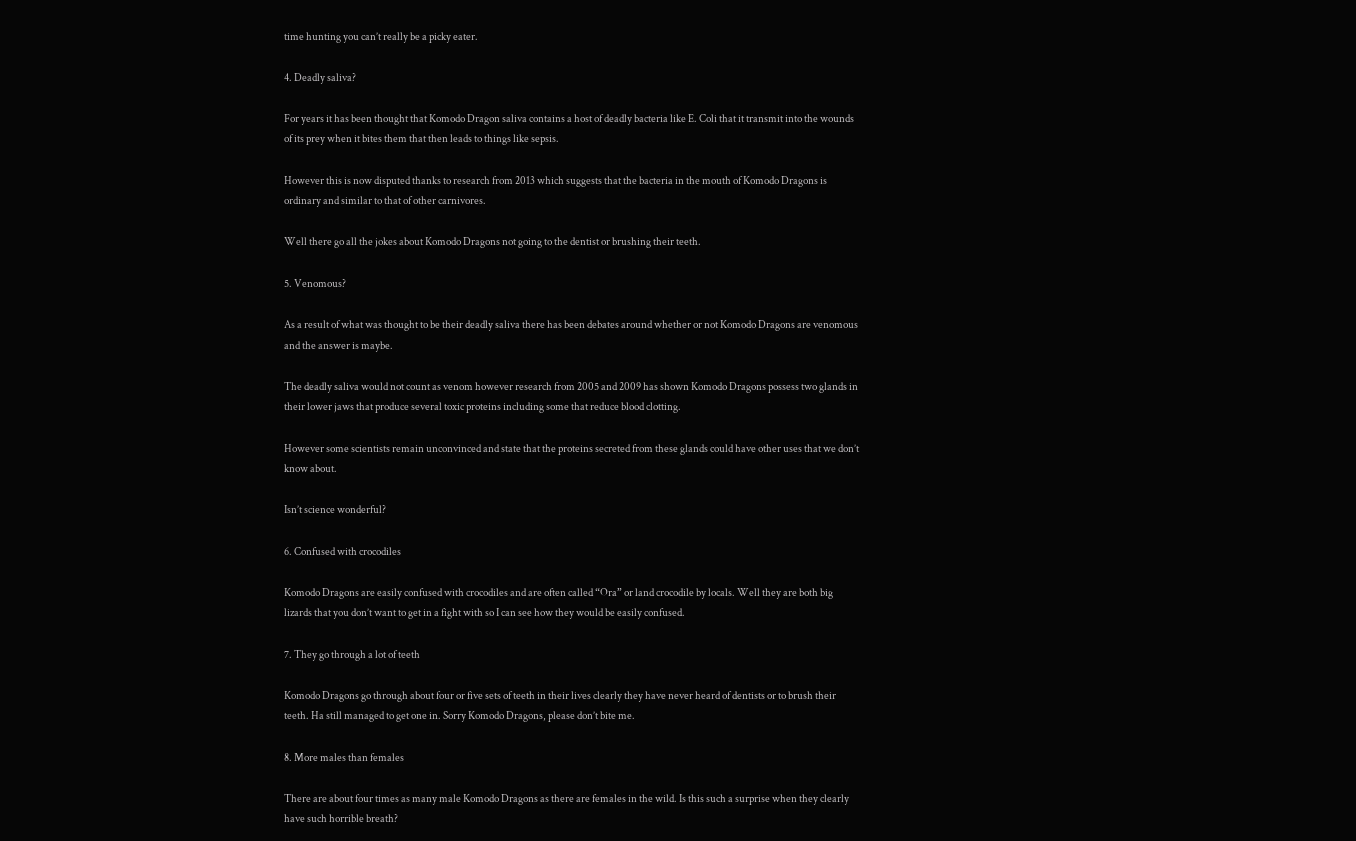time hunting you can’t really be a picky eater.

4. Deadly saliva?

For years it has been thought that Komodo Dragon saliva contains a host of deadly bacteria like E. Coli that it transmit into the wounds of its prey when it bites them that then leads to things like sepsis.

However this is now disputed thanks to research from 2013 which suggests that the bacteria in the mouth of Komodo Dragons is ordinary and similar to that of other carnivores.

Well there go all the jokes about Komodo Dragons not going to the dentist or brushing their teeth.

5. Venomous?

As a result of what was thought to be their deadly saliva there has been debates around whether or not Komodo Dragons are venomous and the answer is maybe.

The deadly saliva would not count as venom however research from 2005 and 2009 has shown Komodo Dragons possess two glands in their lower jaws that produce several toxic proteins including some that reduce blood clotting.

However some scientists remain unconvinced and state that the proteins secreted from these glands could have other uses that we don’t know about.

Isn’t science wonderful?

6. Confused with crocodiles

Komodo Dragons are easily confused with crocodiles and are often called “Ora” or land crocodile by locals. Well they are both big lizards that you don’t want to get in a fight with so I can see how they would be easily confused.

7. They go through a lot of teeth

Komodo Dragons go through about four or five sets of teeth in their lives clearly they have never heard of dentists or to brush their teeth. Ha still managed to get one in. Sorry Komodo Dragons, please don’t bite me.

8. More males than females

There are about four times as many male Komodo Dragons as there are females in the wild. Is this such a surprise when they clearly have such horrible breath?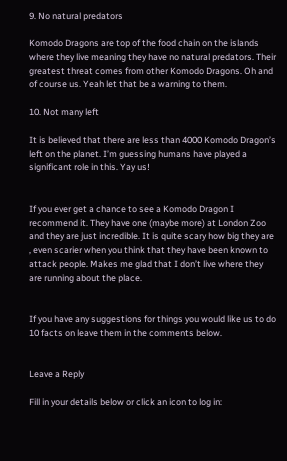9. No natural predators

Komodo Dragons are top of the food chain on the islands where they live meaning they have no natural predators. Their greatest threat comes from other Komodo Dragons. Oh and of course us. Yeah let that be a warning to them.

10. Not many left

It is believed that there are less than 4000 Komodo Dragon’s left on the planet. I’m guessing humans have played a significant role in this. Yay us!


If you ever get a chance to see a Komodo Dragon I recommend it. They have one (maybe more) at London Zoo and they are just incredible. It is quite scary how big they are , even scarier when you think that they have been known to attack people. Makes me glad that I don’t live where they are running about the place.


If you have any suggestions for things you would like us to do 10 facts on leave them in the comments below.


Leave a Reply

Fill in your details below or click an icon to log in: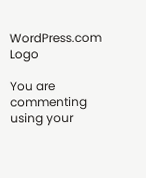WordPress.com Logo

You are commenting using your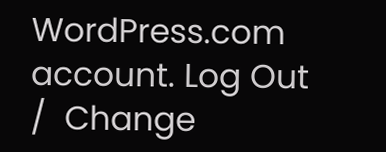WordPress.com account. Log Out /  Change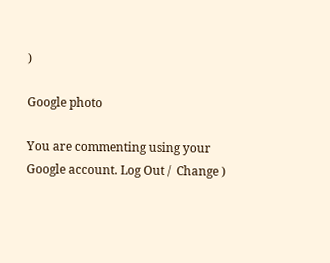)

Google photo

You are commenting using your Google account. Log Out /  Change )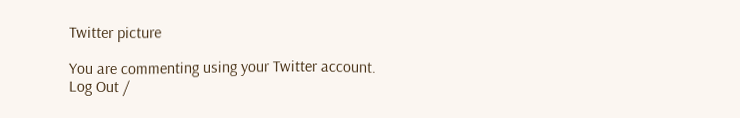Twitter picture

You are commenting using your Twitter account. Log Out /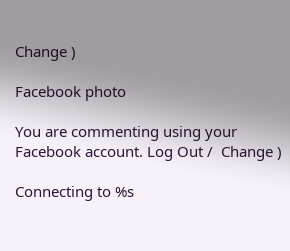Change )

Facebook photo

You are commenting using your Facebook account. Log Out /  Change )

Connecting to %s